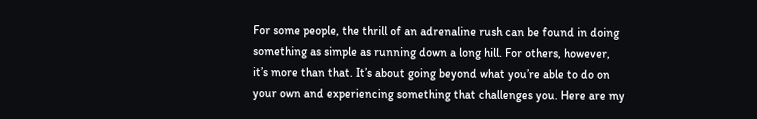For some people, the thrill of an adrenaline rush can be found in doing something as simple as running down a long hill. For others, however, it’s more than that. It’s about going beyond what you’re able to do on your own and experiencing something that challenges you. Here are my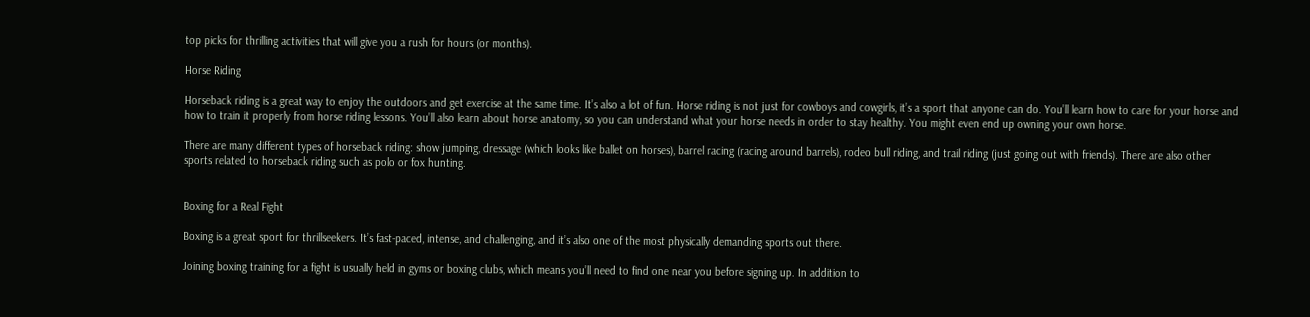top picks for thrilling activities that will give you a rush for hours (or months).

Horse Riding

Horseback riding is a great way to enjoy the outdoors and get exercise at the same time. It’s also a lot of fun. Horse riding is not just for cowboys and cowgirls, it’s a sport that anyone can do. You’ll learn how to care for your horse and how to train it properly from horse riding lessons. You’ll also learn about horse anatomy, so you can understand what your horse needs in order to stay healthy. You might even end up owning your own horse.

There are many different types of horseback riding: show jumping, dressage (which looks like ballet on horses), barrel racing (racing around barrels), rodeo bull riding, and trail riding (just going out with friends). There are also other sports related to horseback riding such as polo or fox hunting.


Boxing for a Real Fight

Boxing is a great sport for thrillseekers. It’s fast-paced, intense, and challenging, and it’s also one of the most physically demanding sports out there.

Joining boxing training for a fight is usually held in gyms or boxing clubs, which means you’ll need to find one near you before signing up. In addition to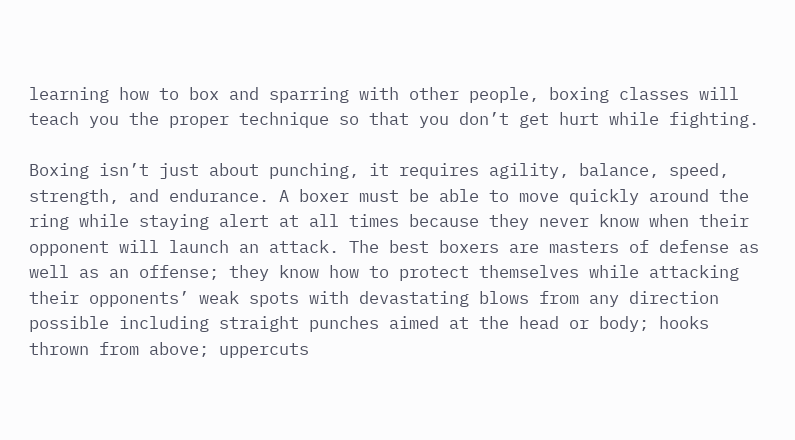learning how to box and sparring with other people, boxing classes will teach you the proper technique so that you don’t get hurt while fighting.

Boxing isn’t just about punching, it requires agility, balance, speed, strength, and endurance. A boxer must be able to move quickly around the ring while staying alert at all times because they never know when their opponent will launch an attack. The best boxers are masters of defense as well as an offense; they know how to protect themselves while attacking their opponents’ weak spots with devastating blows from any direction possible including straight punches aimed at the head or body; hooks thrown from above; uppercuts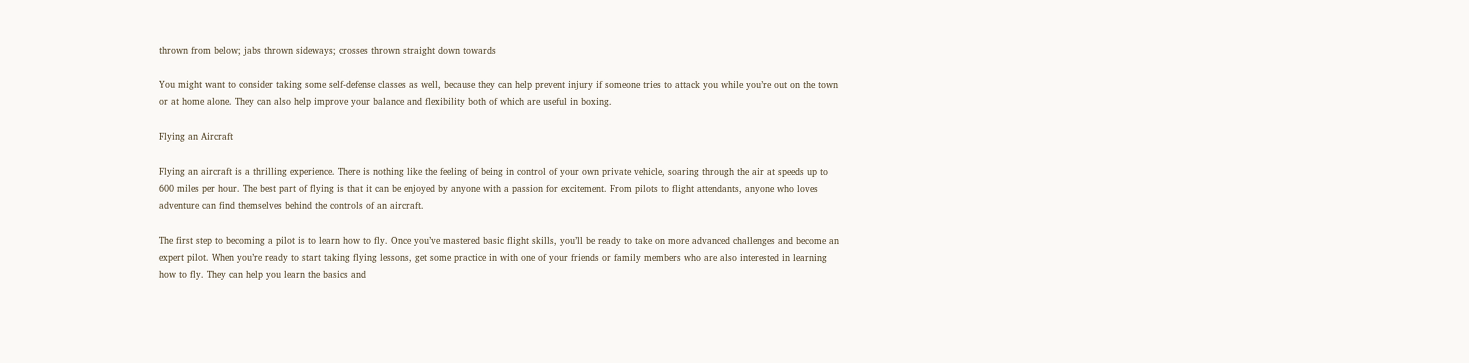thrown from below; jabs thrown sideways; crosses thrown straight down towards

You might want to consider taking some self-defense classes as well, because they can help prevent injury if someone tries to attack you while you’re out on the town or at home alone. They can also help improve your balance and flexibility both of which are useful in boxing.

Flying an Aircraft

Flying an aircraft is a thrilling experience. There is nothing like the feeling of being in control of your own private vehicle, soaring through the air at speeds up to 600 miles per hour. The best part of flying is that it can be enjoyed by anyone with a passion for excitement. From pilots to flight attendants, anyone who loves adventure can find themselves behind the controls of an aircraft.

The first step to becoming a pilot is to learn how to fly. Once you’ve mastered basic flight skills, you’ll be ready to take on more advanced challenges and become an expert pilot. When you’re ready to start taking flying lessons, get some practice in with one of your friends or family members who are also interested in learning how to fly. They can help you learn the basics and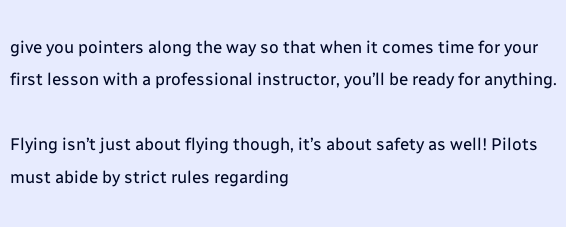give you pointers along the way so that when it comes time for your first lesson with a professional instructor, you’ll be ready for anything.

Flying isn’t just about flying though, it’s about safety as well! Pilots must abide by strict rules regarding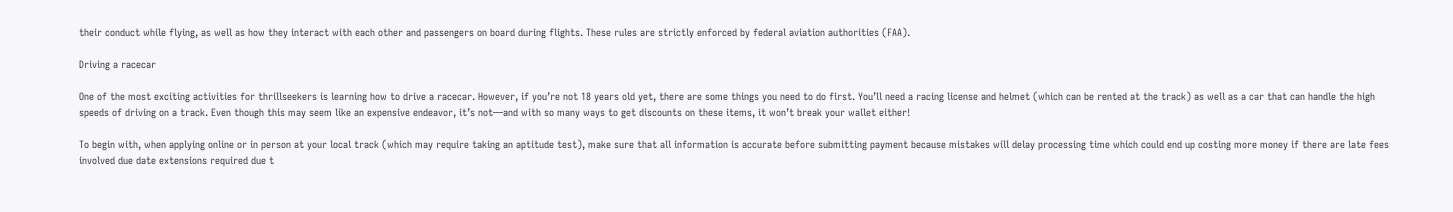their conduct while flying, as well as how they interact with each other and passengers on board during flights. These rules are strictly enforced by federal aviation authorities (FAA).

Driving a racecar

One of the most exciting activities for thrillseekers is learning how to drive a racecar. However, if you’re not 18 years old yet, there are some things you need to do first. You’ll need a racing license and helmet (which can be rented at the track) as well as a car that can handle the high speeds of driving on a track. Even though this may seem like an expensive endeavor, it’s not—and with so many ways to get discounts on these items, it won’t break your wallet either!

To begin with, when applying online or in person at your local track (which may require taking an aptitude test), make sure that all information is accurate before submitting payment because mistakes will delay processing time which could end up costing more money if there are late fees involved due date extensions required due t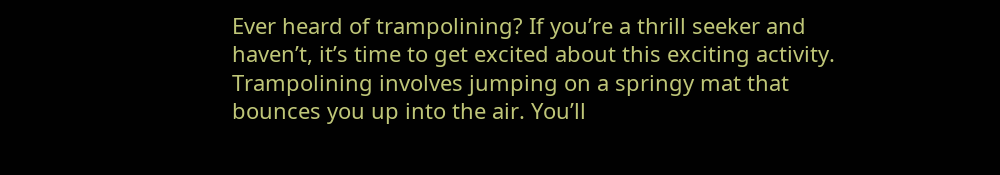Ever heard of trampolining? If you’re a thrill seeker and haven’t, it’s time to get excited about this exciting activity. Trampolining involves jumping on a springy mat that bounces you up into the air. You’ll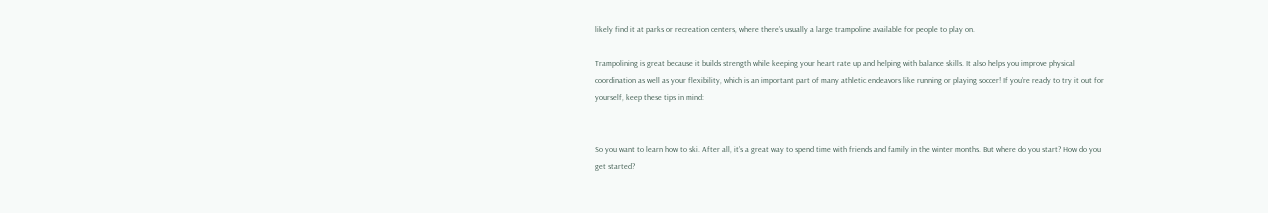likely find it at parks or recreation centers, where there’s usually a large trampoline available for people to play on.

Trampolining is great because it builds strength while keeping your heart rate up and helping with balance skills. It also helps you improve physical coordination as well as your flexibility, which is an important part of many athletic endeavors like running or playing soccer! If you’re ready to try it out for yourself, keep these tips in mind:


So you want to learn how to ski. After all, it’s a great way to spend time with friends and family in the winter months. But where do you start? How do you get started?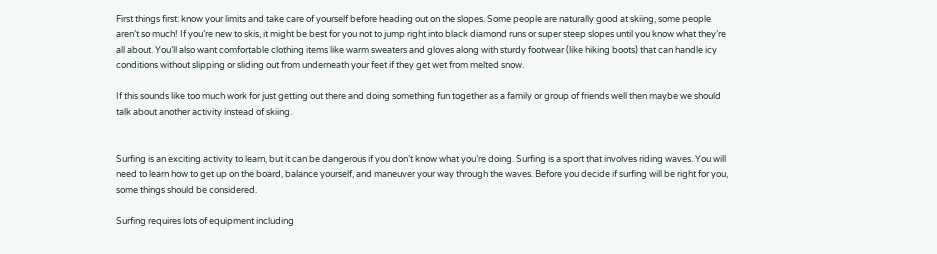First things first: know your limits and take care of yourself before heading out on the slopes. Some people are naturally good at skiing, some people aren’t so much! If you’re new to skis, it might be best for you not to jump right into black diamond runs or super steep slopes until you know what they’re all about. You’ll also want comfortable clothing items like warm sweaters and gloves along with sturdy footwear (like hiking boots) that can handle icy conditions without slipping or sliding out from underneath your feet if they get wet from melted snow.

If this sounds like too much work for just getting out there and doing something fun together as a family or group of friends well then maybe we should talk about another activity instead of skiing.


Surfing is an exciting activity to learn, but it can be dangerous if you don’t know what you’re doing. Surfing is a sport that involves riding waves. You will need to learn how to get up on the board, balance yourself, and maneuver your way through the waves. Before you decide if surfing will be right for you, some things should be considered.

Surfing requires lots of equipment including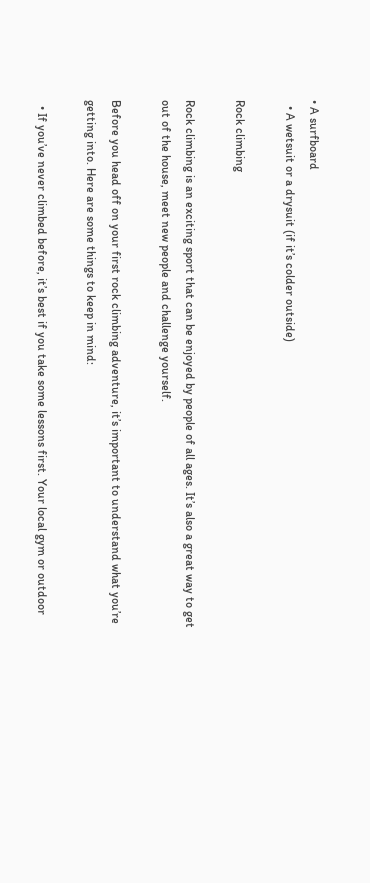• A surfboard
  • A wetsuit or a drysuit (if it’s colder outside)

Rock climbing

Rock climbing is an exciting sport that can be enjoyed by people of all ages. It’s also a great way to get out of the house, meet new people and challenge yourself.

Before you head off on your first rock climbing adventure, it’s important to understand what you’re getting into. Here are some things to keep in mind:

  • If you’ve never climbed before, it’s best if you take some lessons first. Your local gym or outdoor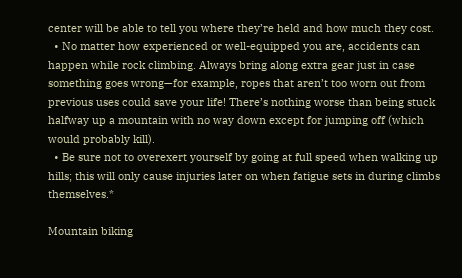center will be able to tell you where they’re held and how much they cost.
  • No matter how experienced or well-equipped you are, accidents can happen while rock climbing. Always bring along extra gear just in case something goes wrong—for example, ropes that aren’t too worn out from previous uses could save your life! There’s nothing worse than being stuck halfway up a mountain with no way down except for jumping off (which would probably kill).
  • Be sure not to overexert yourself by going at full speed when walking up hills; this will only cause injuries later on when fatigue sets in during climbs themselves.*

Mountain biking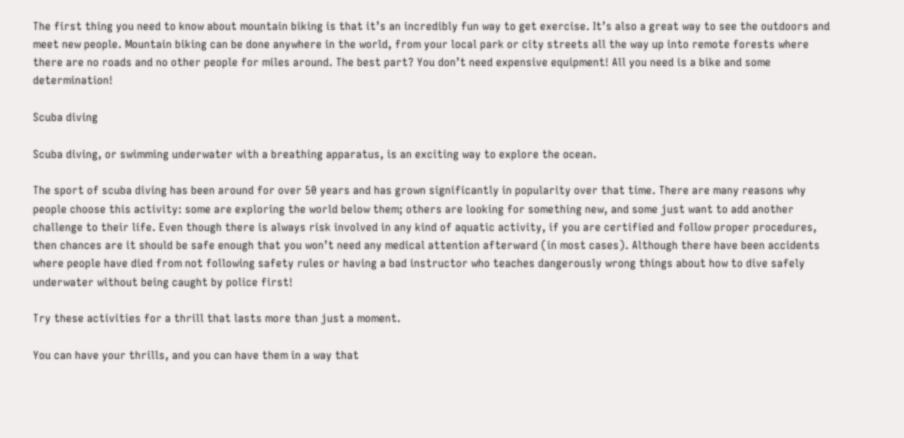The first thing you need to know about mountain biking is that it’s an incredibly fun way to get exercise. It’s also a great way to see the outdoors and meet new people. Mountain biking can be done anywhere in the world, from your local park or city streets all the way up into remote forests where there are no roads and no other people for miles around. The best part? You don’t need expensive equipment! All you need is a bike and some determination!

Scuba diving

Scuba diving, or swimming underwater with a breathing apparatus, is an exciting way to explore the ocean.

The sport of scuba diving has been around for over 50 years and has grown significantly in popularity over that time. There are many reasons why people choose this activity: some are exploring the world below them; others are looking for something new, and some just want to add another challenge to their life. Even though there is always risk involved in any kind of aquatic activity, if you are certified and follow proper procedures, then chances are it should be safe enough that you won’t need any medical attention afterward (in most cases). Although there have been accidents where people have died from not following safety rules or having a bad instructor who teaches dangerously wrong things about how to dive safely underwater without being caught by police first!

Try these activities for a thrill that lasts more than just a moment.

You can have your thrills, and you can have them in a way that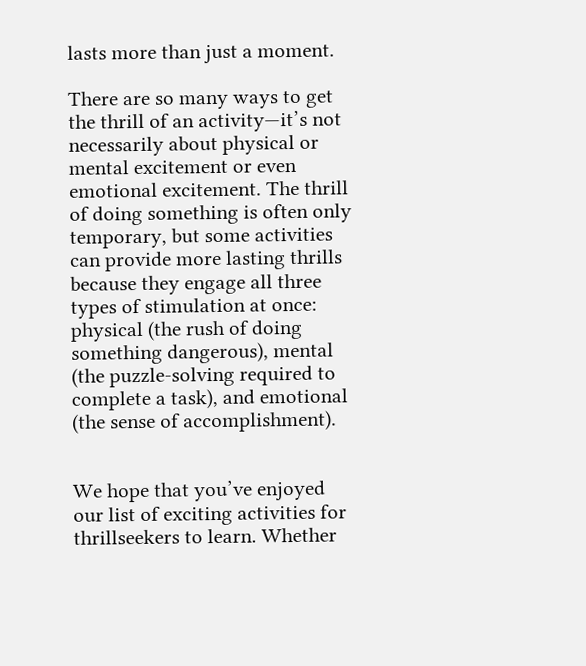lasts more than just a moment.

There are so many ways to get the thrill of an activity—it’s not necessarily about physical or mental excitement or even emotional excitement. The thrill of doing something is often only temporary, but some activities can provide more lasting thrills because they engage all three types of stimulation at once: physical (the rush of doing something dangerous), mental (the puzzle-solving required to complete a task), and emotional (the sense of accomplishment).


We hope that you’ve enjoyed our list of exciting activities for thrillseekers to learn. Whether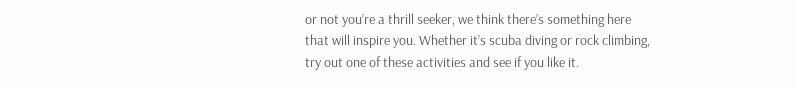or not you’re a thrill seeker, we think there’s something here that will inspire you. Whether it’s scuba diving or rock climbing, try out one of these activities and see if you like it.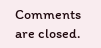Comments are closed.